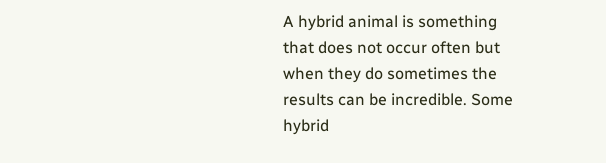A hybrid animal is something that does not occur often but when they do sometimes the results can be incredible. Some hybrid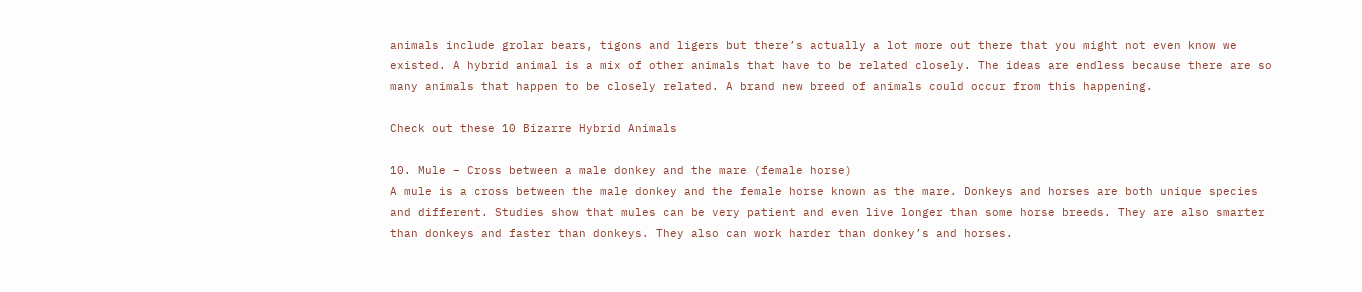animals include grolar bears, tigons and ligers but there’s actually a lot more out there that you might not even know we existed. A hybrid animal is a mix of other animals that have to be related closely. The ideas are endless because there are so many animals that happen to be closely related. A brand new breed of animals could occur from this happening.

Check out these 10 Bizarre Hybrid Animals

10. Mule – Cross between a male donkey and the mare (female horse)
A mule is a cross between the male donkey and the female horse known as the mare. Donkeys and horses are both unique species and different. Studies show that mules can be very patient and even live longer than some horse breeds. They are also smarter than donkeys and faster than donkeys. They also can work harder than donkey’s and horses.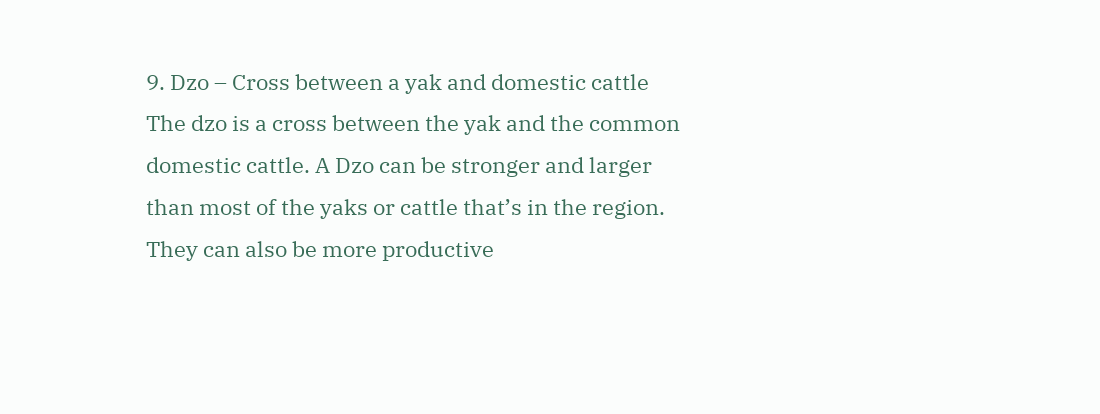9. Dzo – Cross between a yak and domestic cattle
The dzo is a cross between the yak and the common domestic cattle. A Dzo can be stronger and larger than most of the yaks or cattle that’s in the region. They can also be more productive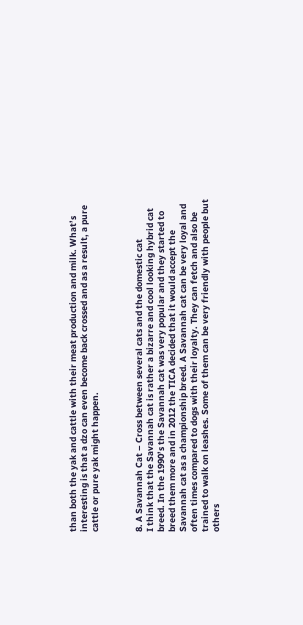than both the yak and cattle with their meat production and milk. What’s interesting is that a dzo can even become back crossed and as a result, a pure cattle or pure yak might happen.



8. A Savannah Cat – Cross between several cats and the domestic cat
I think that the Savannah cat is rather a bizarre and cool looking hybrid cat breed. In the 1990’s the Savannah cat was very popular and they started to breed them more and in 2012 the TICA decided that it would accept the Savannah cat as a championship breed. A Savannah cat can be very loyal and often times compared to dogs with their loyalty. They can fetch and also be trained to walk on leashes. Some of them can be very friendly with people but others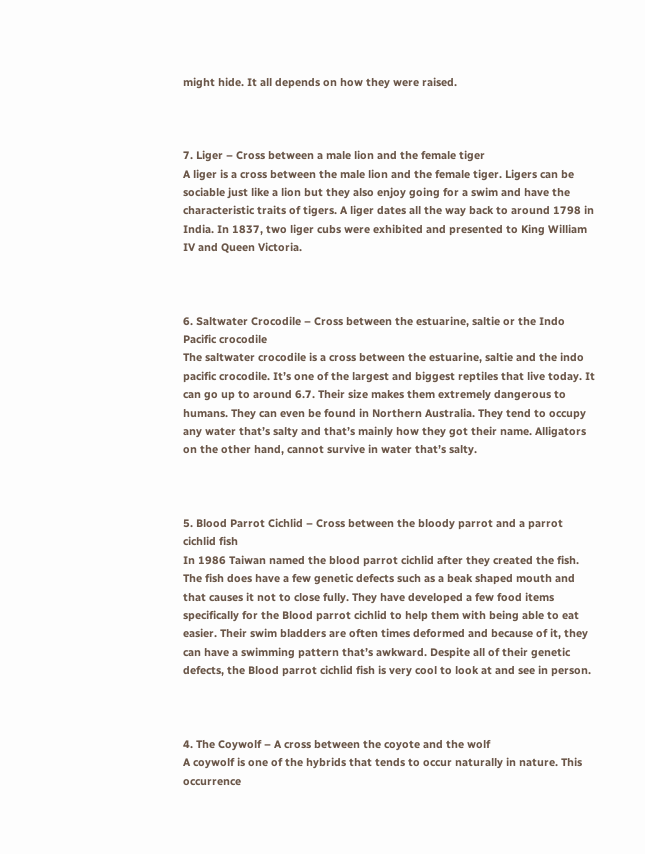might hide. It all depends on how they were raised.



7. Liger – Cross between a male lion and the female tiger
A liger is a cross between the male lion and the female tiger. Ligers can be sociable just like a lion but they also enjoy going for a swim and have the characteristic traits of tigers. A liger dates all the way back to around 1798 in India. In 1837, two liger cubs were exhibited and presented to King William IV and Queen Victoria.



6. Saltwater Crocodile – Cross between the estuarine, saltie or the Indo Pacific crocodile
The saltwater crocodile is a cross between the estuarine, saltie and the indo pacific crocodile. It’s one of the largest and biggest reptiles that live today. It can go up to around 6.7. Their size makes them extremely dangerous to humans. They can even be found in Northern Australia. They tend to occupy any water that’s salty and that’s mainly how they got their name. Alligators on the other hand, cannot survive in water that’s salty.



5. Blood Parrot Cichlid – Cross between the bloody parrot and a parrot cichlid fish
In 1986 Taiwan named the blood parrot cichlid after they created the fish. The fish does have a few genetic defects such as a beak shaped mouth and that causes it not to close fully. They have developed a few food items specifically for the Blood parrot cichlid to help them with being able to eat easier. Their swim bladders are often times deformed and because of it, they can have a swimming pattern that’s awkward. Despite all of their genetic defects, the Blood parrot cichlid fish is very cool to look at and see in person.



4. The Coywolf – A cross between the coyote and the wolf
A coywolf is one of the hybrids that tends to occur naturally in nature. This occurrence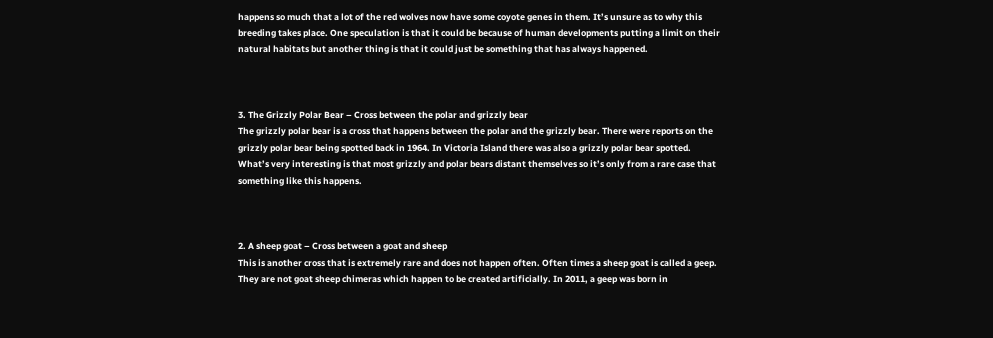happens so much that a lot of the red wolves now have some coyote genes in them. It’s unsure as to why this breeding takes place. One speculation is that it could be because of human developments putting a limit on their natural habitats but another thing is that it could just be something that has always happened.



3. The Grizzly Polar Bear – Cross between the polar and grizzly bear
The grizzly polar bear is a cross that happens between the polar and the grizzly bear. There were reports on the grizzly polar bear being spotted back in 1964. In Victoria Island there was also a grizzly polar bear spotted. What’s very interesting is that most grizzly and polar bears distant themselves so it’s only from a rare case that something like this happens.



2. A sheep goat – Cross between a goat and sheep
This is another cross that is extremely rare and does not happen often. Often times a sheep goat is called a geep. They are not goat sheep chimeras which happen to be created artificially. In 2011, a geep was born in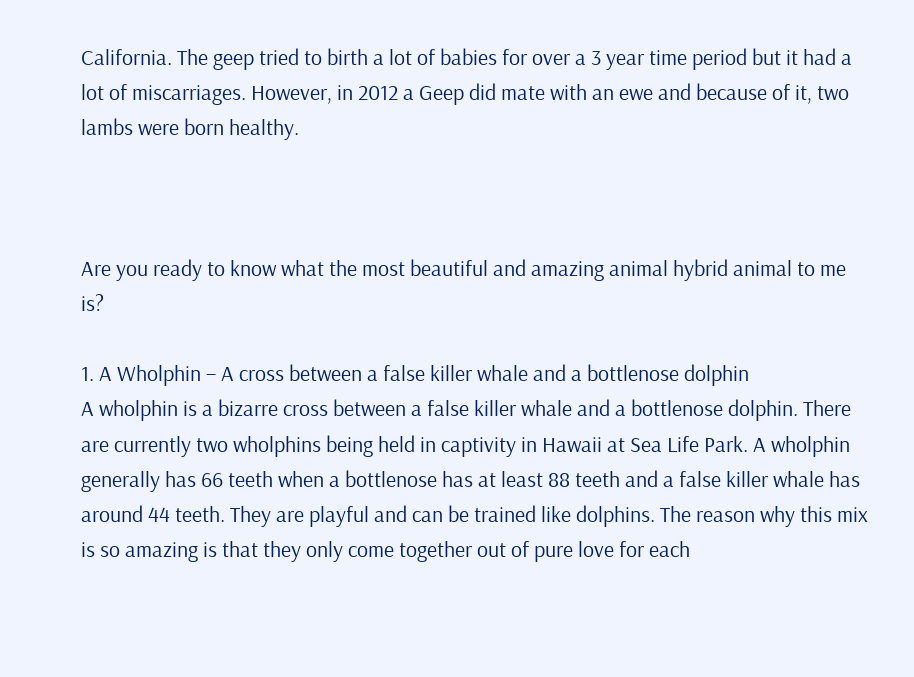California. The geep tried to birth a lot of babies for over a 3 year time period but it had a lot of miscarriages. However, in 2012 a Geep did mate with an ewe and because of it, two lambs were born healthy.



Are you ready to know what the most beautiful and amazing animal hybrid animal to me is?

1. A Wholphin – A cross between a false killer whale and a bottlenose dolphin
A wholphin is a bizarre cross between a false killer whale and a bottlenose dolphin. There are currently two wholphins being held in captivity in Hawaii at Sea Life Park. A wholphin generally has 66 teeth when a bottlenose has at least 88 teeth and a false killer whale has around 44 teeth. They are playful and can be trained like dolphins. The reason why this mix is so amazing is that they only come together out of pure love for each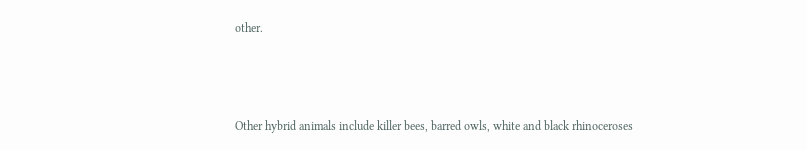other.



Other hybrid animals include killer bees, barred owls, white and black rhinoceroses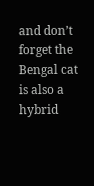and don’t forget the Bengal cat is also a hybrid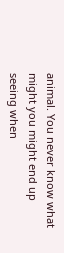animal. You never know what might you might end up seeing when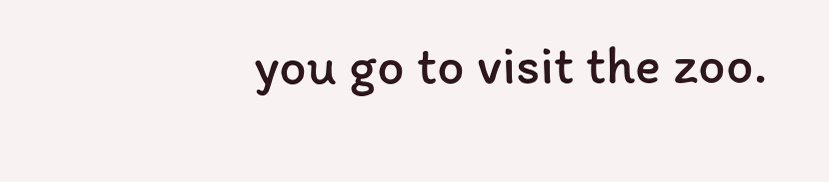you go to visit the zoo.